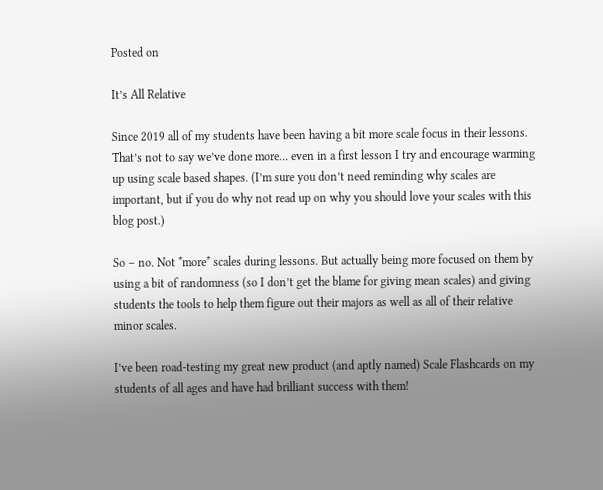Posted on

It’s All Relative

Since 2019 all of my students have been having a bit more scale focus in their lessons. That’s not to say we’ve done more… even in a first lesson I try and encourage warming up using scale based shapes. (I’m sure you don’t need reminding why scales are important, but if you do why not read up on why you should love your scales with this blog post.)

So – no. Not *more* scales during lessons. But actually being more focused on them by using a bit of randomness (so I don’t get the blame for giving mean scales) and giving students the tools to help them figure out their majors as well as all of their relative minor scales.

I’ve been road-testing my great new product (and aptly named) Scale Flashcards on my students of all ages and have had brilliant success with them!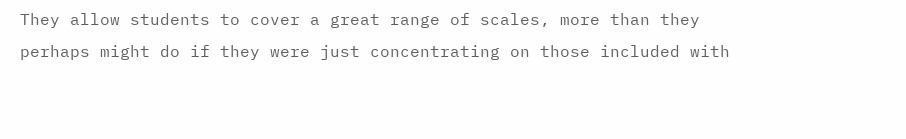They allow students to cover a great range of scales, more than they perhaps might do if they were just concentrating on those included with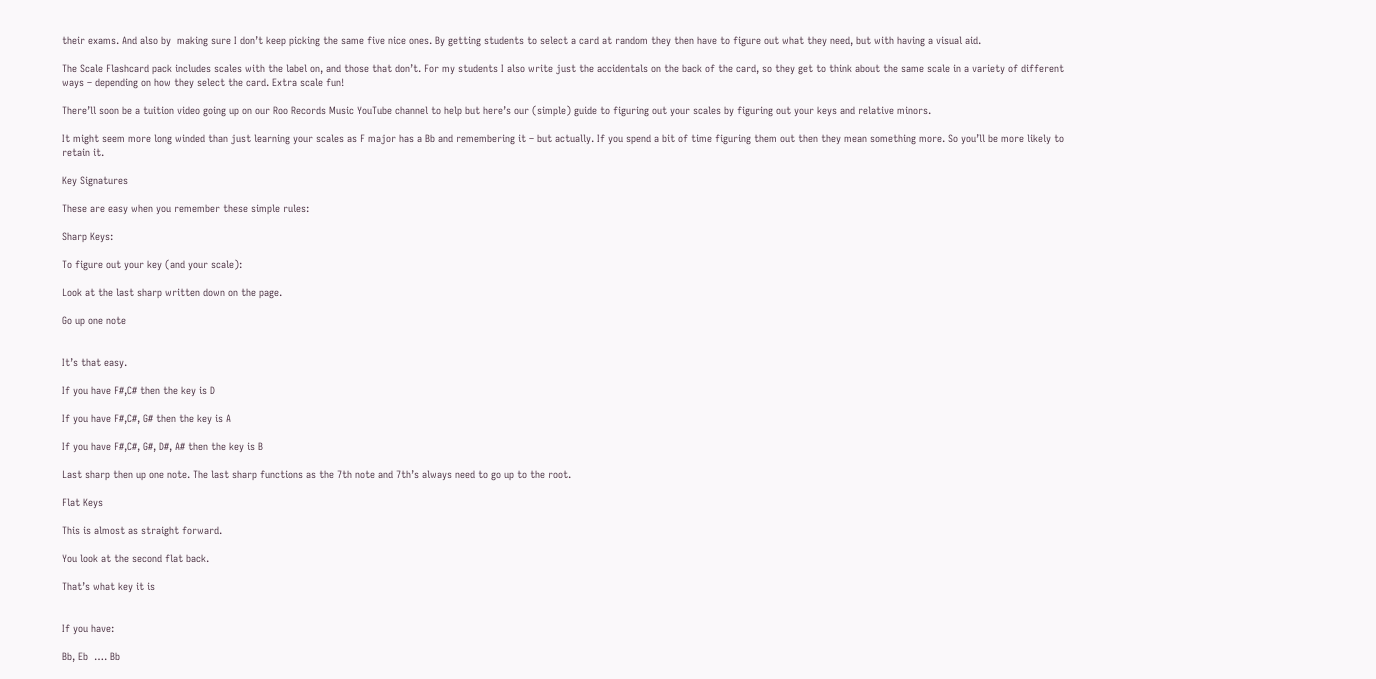their exams. And also by  making sure I don’t keep picking the same five nice ones. By getting students to select a card at random they then have to figure out what they need, but with having a visual aid.

The Scale Flashcard pack includes scales with the label on, and those that don’t. For my students I also write just the accidentals on the back of the card, so they get to think about the same scale in a variety of different ways – depending on how they select the card. Extra scale fun!

There’ll soon be a tuition video going up on our Roo Records Music YouTube channel to help but here’s our (simple) guide to figuring out your scales by figuring out your keys and relative minors.

It might seem more long winded than just learning your scales as F major has a Bb and remembering it – but actually. If you spend a bit of time figuring them out then they mean something more. So you’ll be more likely to retain it.

Key Signatures

These are easy when you remember these simple rules:

Sharp Keys:

To figure out your key (and your scale):

Look at the last sharp written down on the page.

Go up one note


It’s that easy.

If you have F#,C# then the key is D

If you have F#,C#, G# then the key is A

If you have F#,C#, G#, D#, A# then the key is B

Last sharp then up one note. The last sharp functions as the 7th note and 7th’s always need to go up to the root.

Flat Keys

This is almost as straight forward.

You look at the second flat back.

That’s what key it is


If you have:

Bb, Eb  …. Bb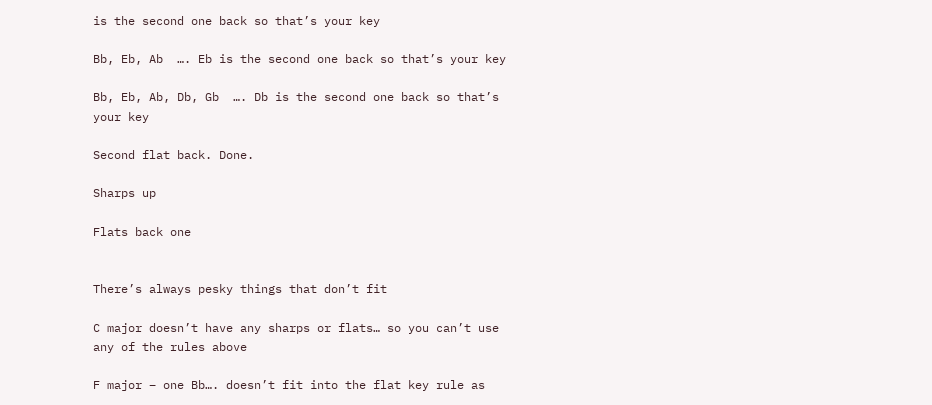is the second one back so that’s your key

Bb, Eb, Ab  …. Eb is the second one back so that’s your key

Bb, Eb, Ab, Db, Gb  …. Db is the second one back so that’s your key

Second flat back. Done.

Sharps up

Flats back one


There’s always pesky things that don’t fit

C major doesn’t have any sharps or flats… so you can’t use any of the rules above

F major – one Bb…. doesn’t fit into the flat key rule as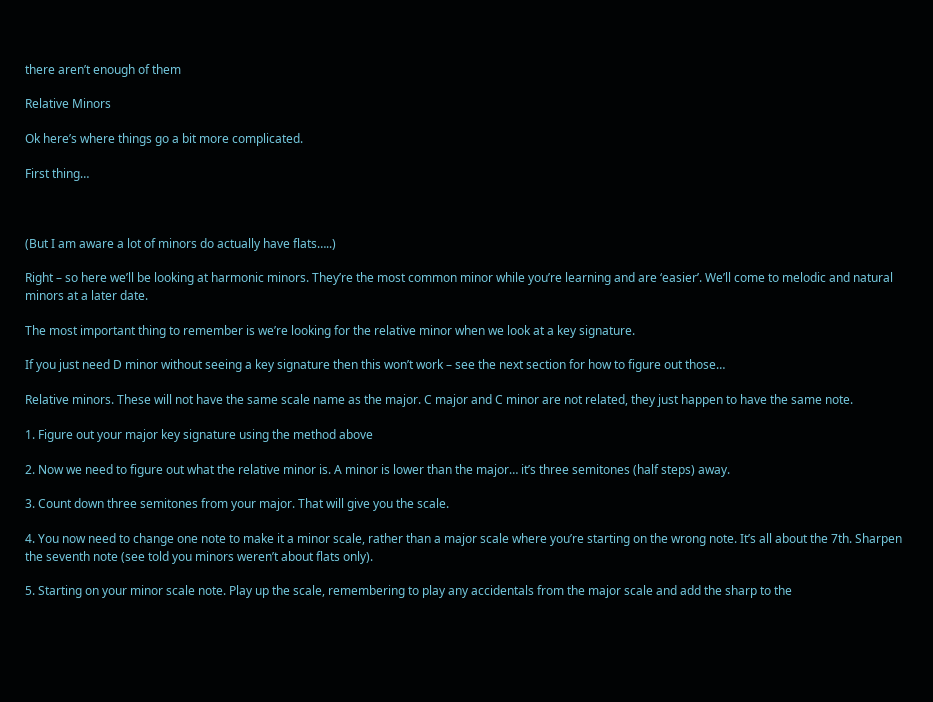there aren’t enough of them

Relative Minors

Ok here’s where things go a bit more complicated.

First thing…



(But I am aware a lot of minors do actually have flats…..)

Right – so here we’ll be looking at harmonic minors. They’re the most common minor while you’re learning and are ‘easier’. We’ll come to melodic and natural minors at a later date.

The most important thing to remember is we’re looking for the relative minor when we look at a key signature.

If you just need D minor without seeing a key signature then this won’t work – see the next section for how to figure out those…

Relative minors. These will not have the same scale name as the major. C major and C minor are not related, they just happen to have the same note.

1. Figure out your major key signature using the method above

2. Now we need to figure out what the relative minor is. A minor is lower than the major… it’s three semitones (half steps) away.

3. Count down three semitones from your major. That will give you the scale.

4. You now need to change one note to make it a minor scale, rather than a major scale where you’re starting on the wrong note. It’s all about the 7th. Sharpen the seventh note (see told you minors weren’t about flats only).

5. Starting on your minor scale note. Play up the scale, remembering to play any accidentals from the major scale and add the sharp to the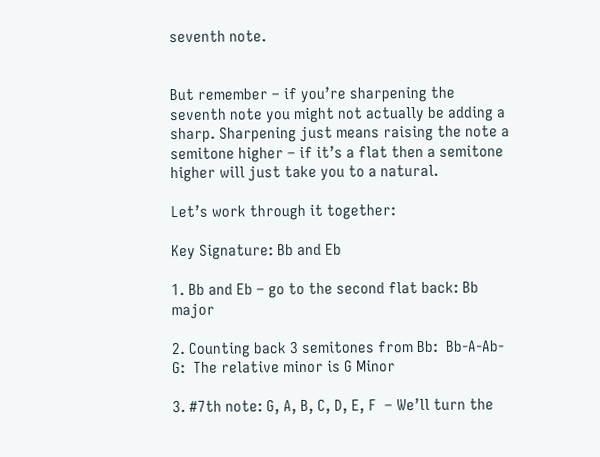seventh note.


But remember – if you’re sharpening the seventh note you might not actually be adding a sharp. Sharpening just means raising the note a semitone higher – if it’s a flat then a semitone higher will just take you to a natural.

Let’s work through it together:

Key Signature: Bb and Eb

1. Bb and Eb – go to the second flat back: Bb major

2. Counting back 3 semitones from Bb:  Bb-A-Ab-G:  The relative minor is G Minor

3. #7th note: G, A, B, C, D, E, F  – We’ll turn the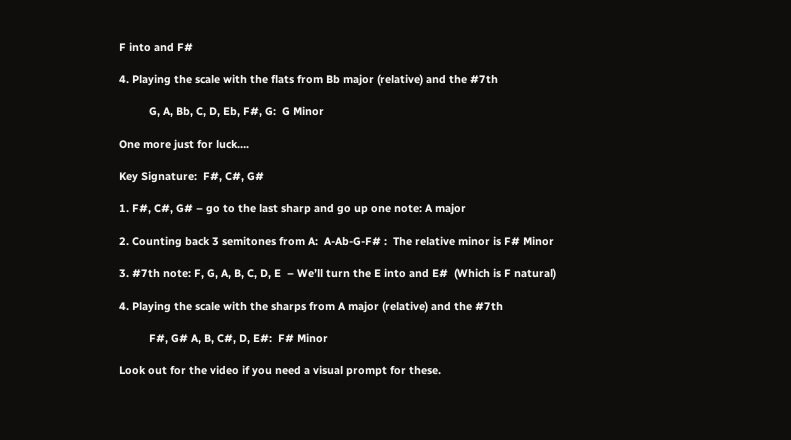F into and F#

4. Playing the scale with the flats from Bb major (relative) and the #7th

          G, A, Bb, C, D, Eb, F#, G:  G Minor

One more just for luck….

Key Signature:  F#, C#, G#

1. F#, C#, G# – go to the last sharp and go up one note: A major

2. Counting back 3 semitones from A:  A-Ab-G-F# :  The relative minor is F# Minor

3. #7th note: F, G, A, B, C, D, E  – We’ll turn the E into and E#  (Which is F natural)

4. Playing the scale with the sharps from A major (relative) and the #7th

          F#, G# A, B, C#, D, E#:  F# Minor

Look out for the video if you need a visual prompt for these.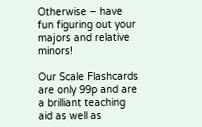Otherwise – have fun figuring out your majors and relative minors!

Our Scale Flashcards are only 99p and are a brilliant teaching aid as well as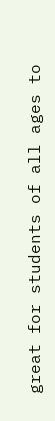great for students of all ages to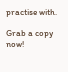practise with.

Grab a copy now!